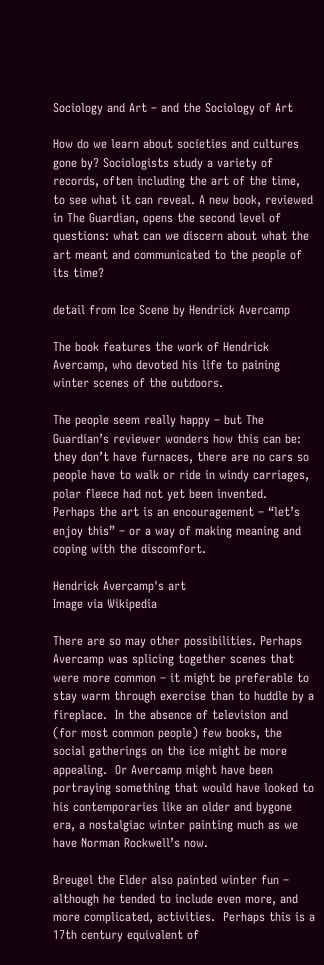Sociology and Art – and the Sociology of Art

How do we learn about societies and cultures gone by? Sociologists study a variety of records, often including the art of the time, to see what it can reveal. A new book, reviewed in The Guardian, opens the second level of questions: what can we discern about what the art meant and communicated to the people of its time?

detail from Ice Scene by Hendrick Avercamp

The book features the work of Hendrick Avercamp, who devoted his life to paining winter scenes of the outdoors.

The people seem really happy – but The Guardian’s reviewer wonders how this can be: they don’t have furnaces, there are no cars so people have to walk or ride in windy carriages, polar fleece had not yet been invented.  Perhaps the art is an encouragement – “let’s enjoy this” – or a way of making meaning and coping with the discomfort.

Hendrick Avercamp's art
Image via Wikipedia

There are so may other possibilities. Perhaps Avercamp was splicing together scenes that were more common – it might be preferable to stay warm through exercise than to huddle by a fireplace.  In the absence of television and (for most common people) few books, the social gatherings on the ice might be more appealing.  Or Avercamp might have been portraying something that would have looked to his contemporaries like an older and bygone era, a nostalgiac winter painting much as we have Norman Rockwell’s now.

Breugel the Elder also painted winter fun – although he tended to include even more, and more complicated, activities.  Perhaps this is a 17th century equivalent of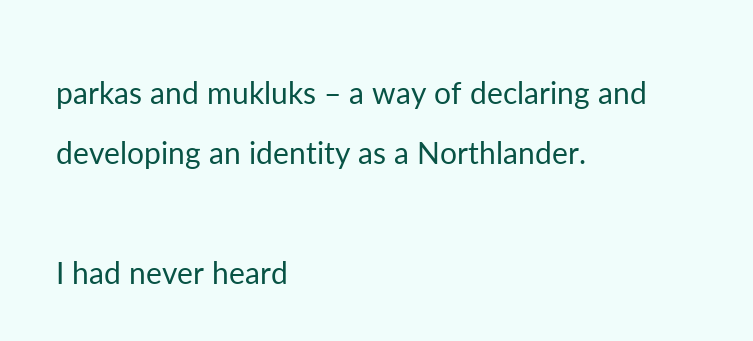parkas and mukluks – a way of declaring and developing an identity as a Northlander.

I had never heard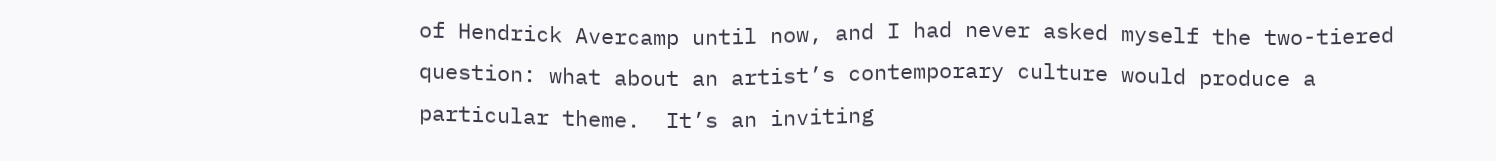of Hendrick Avercamp until now, and I had never asked myself the two-tiered question: what about an artist’s contemporary culture would produce a particular theme.  It’s an inviting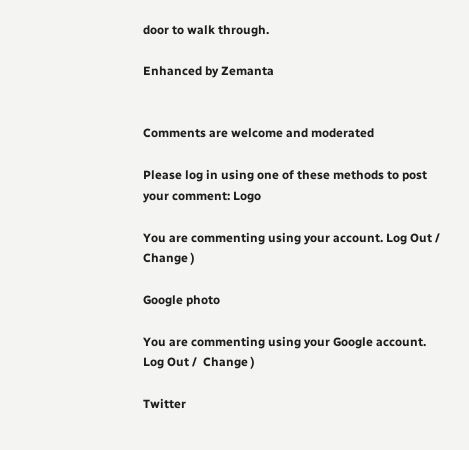door to walk through.

Enhanced by Zemanta


Comments are welcome and moderated

Please log in using one of these methods to post your comment: Logo

You are commenting using your account. Log Out /  Change )

Google photo

You are commenting using your Google account. Log Out /  Change )

Twitter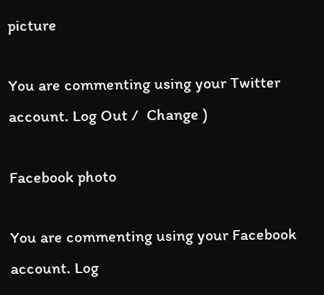picture

You are commenting using your Twitter account. Log Out /  Change )

Facebook photo

You are commenting using your Facebook account. Log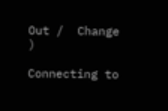Out /  Change )

Connecting to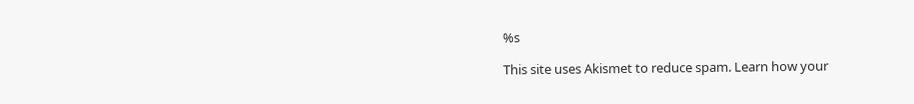%s

This site uses Akismet to reduce spam. Learn how your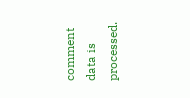comment data is processed.